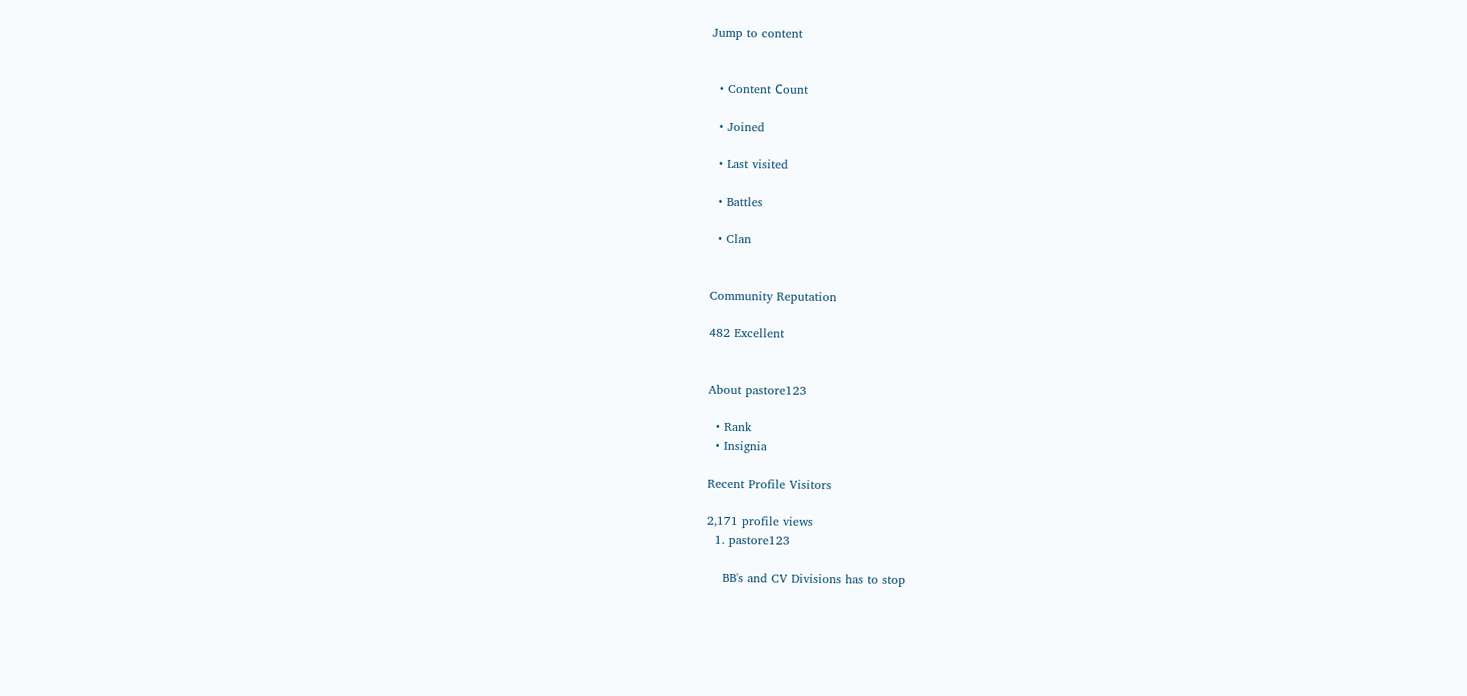Jump to content


  • Content Сount

  • Joined

  • Last visited

  • Battles

  • Clan


Community Reputation

482 Excellent


About pastore123

  • Rank
  • Insignia

Recent Profile Visitors

2,171 profile views
  1. pastore123

    BB's and CV Divisions has to stop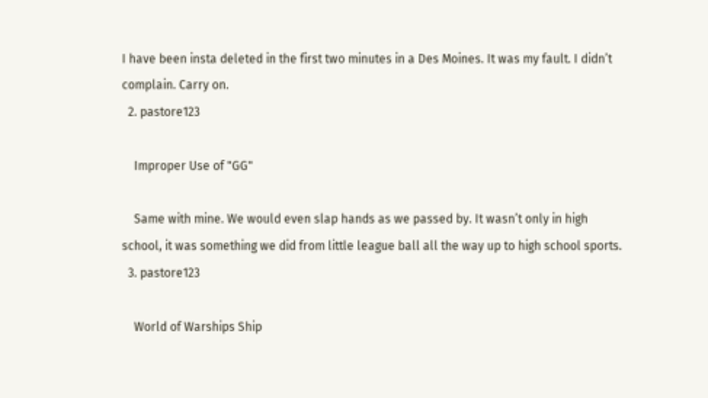I have been insta deleted in the first two minutes in a Des Moines. It was my fault. I didn’t complain. Carry on.
  2. pastore123

    Improper Use of "GG"

    Same with mine. We would even slap hands as we passed by. It wasn’t only in high school, it was something we did from little league ball all the way up to high school sports.
  3. pastore123

    World of Warships Ship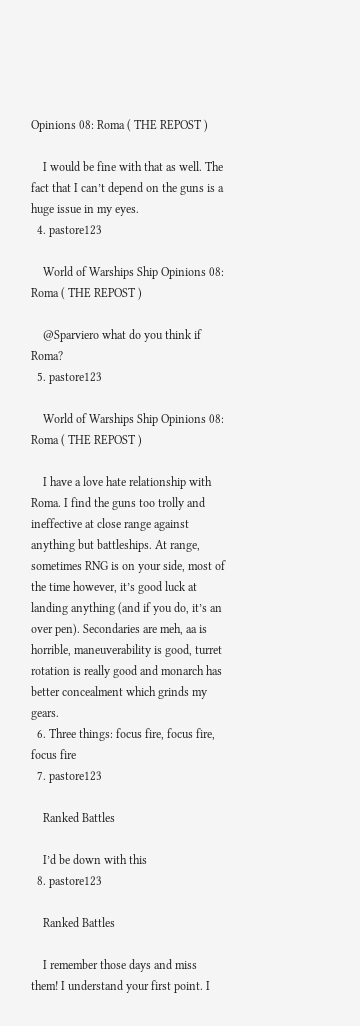Opinions 08: Roma ( THE REPOST )

    I would be fine with that as well. The fact that I can’t depend on the guns is a huge issue in my eyes.
  4. pastore123

    World of Warships Ship Opinions 08: Roma ( THE REPOST )

    @Sparviero what do you think if Roma?
  5. pastore123

    World of Warships Ship Opinions 08: Roma ( THE REPOST )

    I have a love hate relationship with Roma. I find the guns too trolly and ineffective at close range against anything but battleships. At range, sometimes RNG is on your side, most of the time however, it’s good luck at landing anything (and if you do, it’s an over pen). Secondaries are meh, aa is horrible, maneuverability is good, turret rotation is really good and monarch has better concealment which grinds my gears.
  6. Three things: focus fire, focus fire, focus fire
  7. pastore123

    Ranked Battles

    I’d be down with this
  8. pastore123

    Ranked Battles

    I remember those days and miss them! I understand your first point. I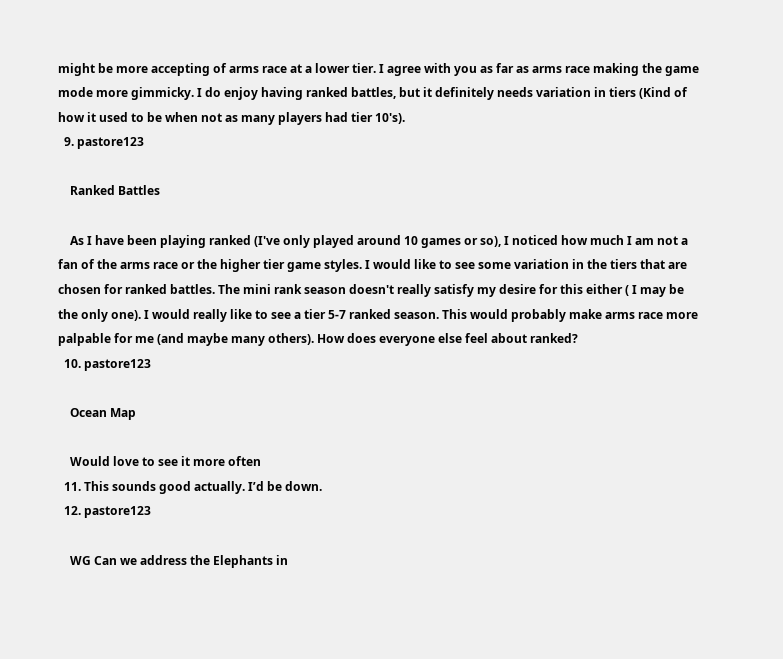might be more accepting of arms race at a lower tier. I agree with you as far as arms race making the game mode more gimmicky. I do enjoy having ranked battles, but it definitely needs variation in tiers (Kind of how it used to be when not as many players had tier 10's).
  9. pastore123

    Ranked Battles

    As I have been playing ranked (I've only played around 10 games or so), I noticed how much I am not a fan of the arms race or the higher tier game styles. I would like to see some variation in the tiers that are chosen for ranked battles. The mini rank season doesn't really satisfy my desire for this either ( I may be the only one). I would really like to see a tier 5-7 ranked season. This would probably make arms race more palpable for me (and maybe many others). How does everyone else feel about ranked?
  10. pastore123

    Ocean Map

    Would love to see it more often
  11. This sounds good actually. I’d be down.
  12. pastore123

    WG Can we address the Elephants in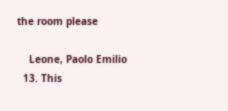the room please

    Leone, Paolo Emilio
  13. This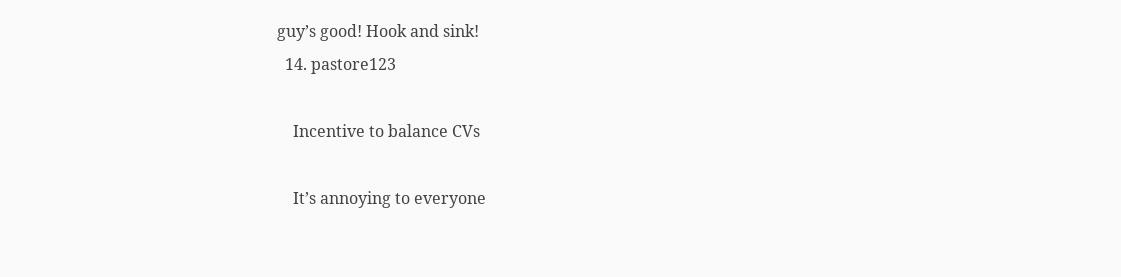guy’s good! Hook and sink!
  14. pastore123

    Incentive to balance CVs

    It’s annoying to everyone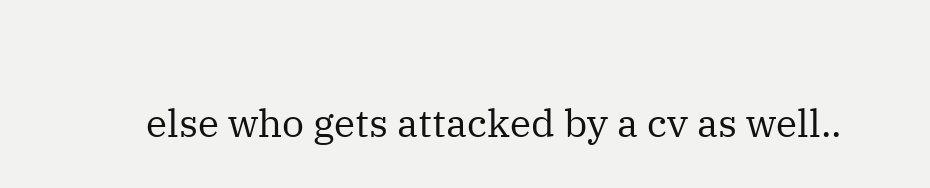else who gets attacked by a cv as well..